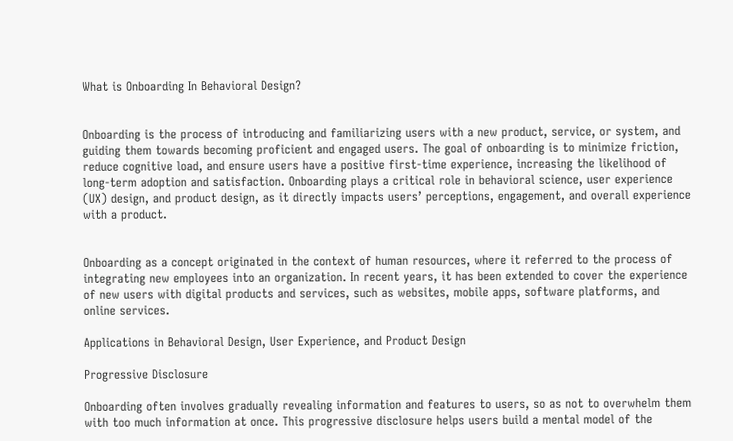What is Onboarding In Behavioral Design?


Onboarding is the process of introducing and familiarizing users with a new product, service, or system, and guiding them towards becoming proficient and engaged users. The goal of onboarding is to minimize friction, reduce cognitive load, and ensure users have a positive first-time experience, increasing the likelihood of long-term adoption and satisfaction. Onboarding plays a critical role in behavioral science, user experience (UX) design, and product design, as it directly impacts users’ perceptions, engagement, and overall experience with a product.


Onboarding as a concept originated in the context of human resources, where it referred to the process of integrating new employees into an organization. In recent years, it has been extended to cover the experience of new users with digital products and services, such as websites, mobile apps, software platforms, and online services.

Applications in Behavioral Design, User Experience, and Product Design

Progressive Disclosure

Onboarding often involves gradually revealing information and features to users, so as not to overwhelm them with too much information at once. This progressive disclosure helps users build a mental model of the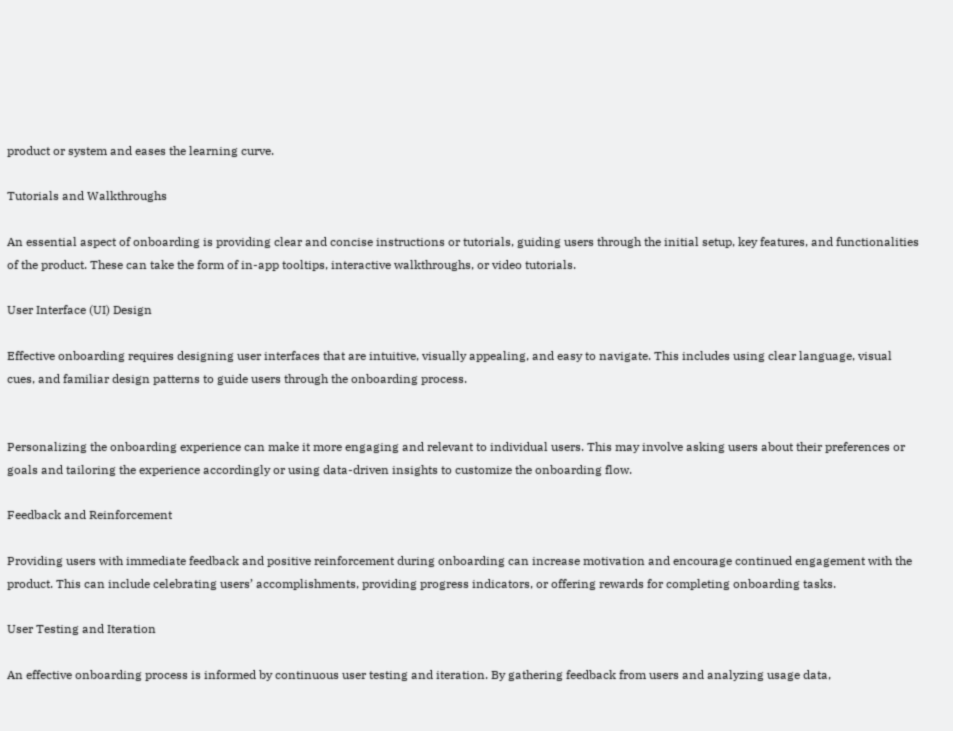product or system and eases the learning curve.

Tutorials and Walkthroughs

An essential aspect of onboarding is providing clear and concise instructions or tutorials, guiding users through the initial setup, key features, and functionalities of the product. These can take the form of in-app tooltips, interactive walkthroughs, or video tutorials.

User Interface (UI) Design

Effective onboarding requires designing user interfaces that are intuitive, visually appealing, and easy to navigate. This includes using clear language, visual cues, and familiar design patterns to guide users through the onboarding process.


Personalizing the onboarding experience can make it more engaging and relevant to individual users. This may involve asking users about their preferences or goals and tailoring the experience accordingly or using data-driven insights to customize the onboarding flow.

Feedback and Reinforcement

Providing users with immediate feedback and positive reinforcement during onboarding can increase motivation and encourage continued engagement with the product. This can include celebrating users’ accomplishments, providing progress indicators, or offering rewards for completing onboarding tasks.

User Testing and Iteration

An effective onboarding process is informed by continuous user testing and iteration. By gathering feedback from users and analyzing usage data,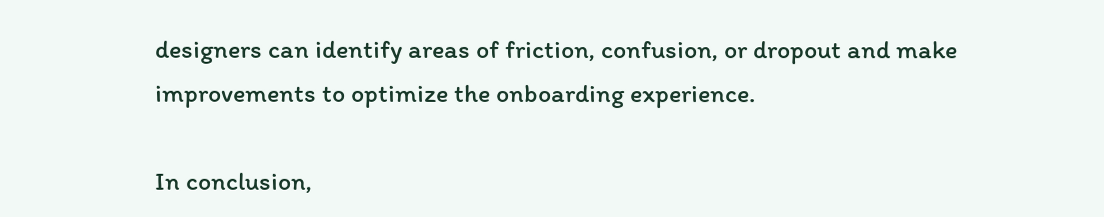designers can identify areas of friction, confusion, or dropout and make improvements to optimize the onboarding experience.

In conclusion,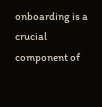onboarding is a crucial component of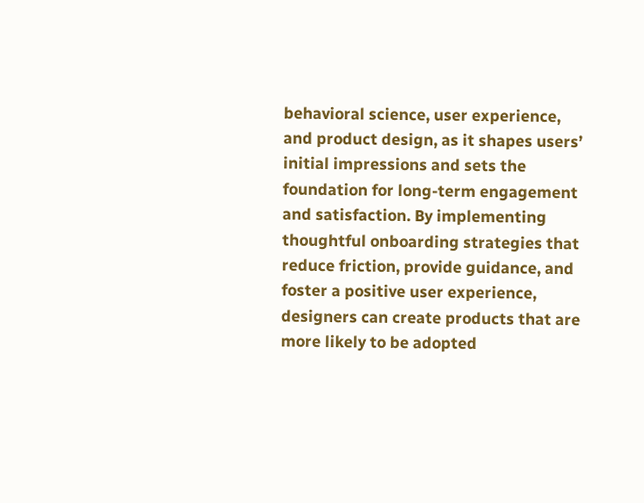behavioral science, user experience, and product design, as it shapes users’ initial impressions and sets the foundation for long-term engagement and satisfaction. By implementing thoughtful onboarding strategies that reduce friction, provide guidance, and foster a positive user experience, designers can create products that are more likely to be adopted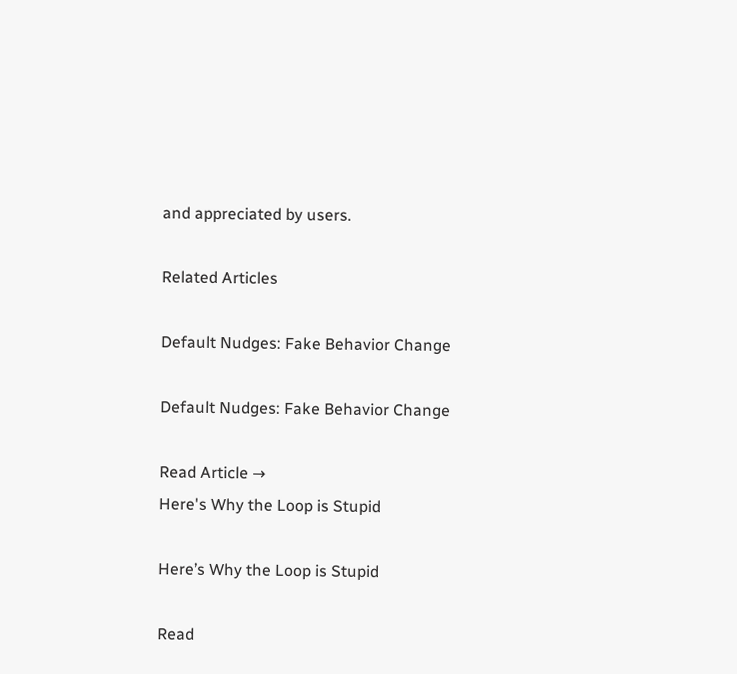and appreciated by users.

Related Articles

Default Nudges: Fake Behavior Change

Default Nudges: Fake Behavior Change

Read Article →
Here's Why the Loop is Stupid

Here’s Why the Loop is Stupid

Read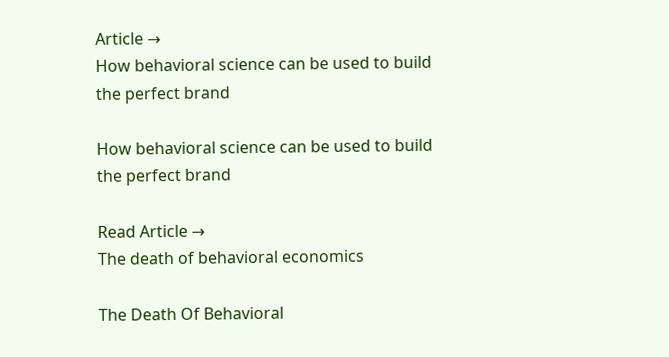Article →
How behavioral science can be used to build the perfect brand

How behavioral science can be used to build the perfect brand

Read Article →
The death of behavioral economics

The Death Of Behavioral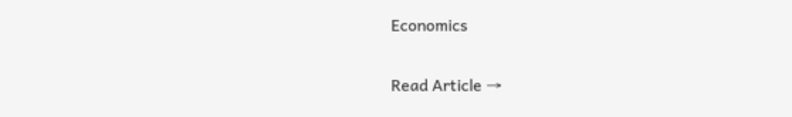Economics

Read Article →